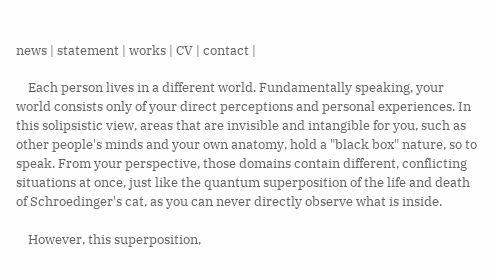news | statement | works | CV | contact |

    Each person lives in a different world. Fundamentally speaking, your world consists only of your direct perceptions and personal experiences. In this solipsistic view, areas that are invisible and intangible for you, such as other people's minds and your own anatomy, hold a "black box" nature, so to speak. From your perspective, those domains contain different, conflicting situations at once, just like the quantum superposition of the life and death of Schroedinger's cat, as you can never directly observe what is inside.

    However, this superposition,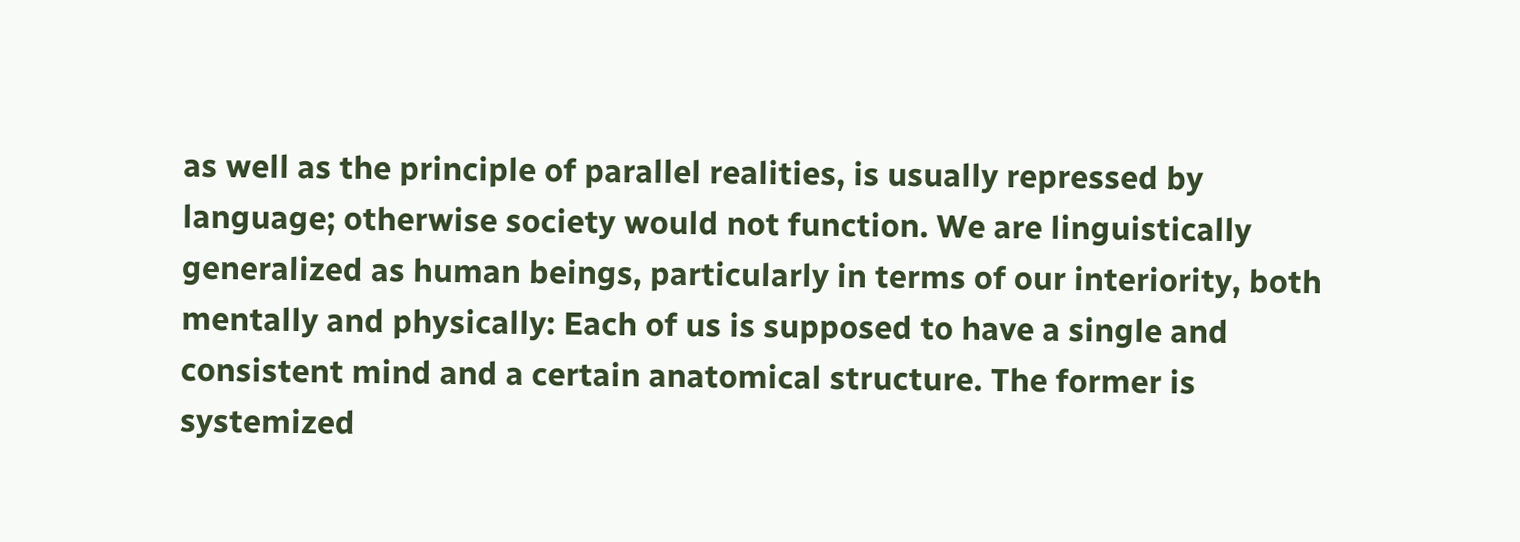as well as the principle of parallel realities, is usually repressed by language; otherwise society would not function. We are linguistically generalized as human beings, particularly in terms of our interiority, both mentally and physically: Each of us is supposed to have a single and consistent mind and a certain anatomical structure. The former is systemized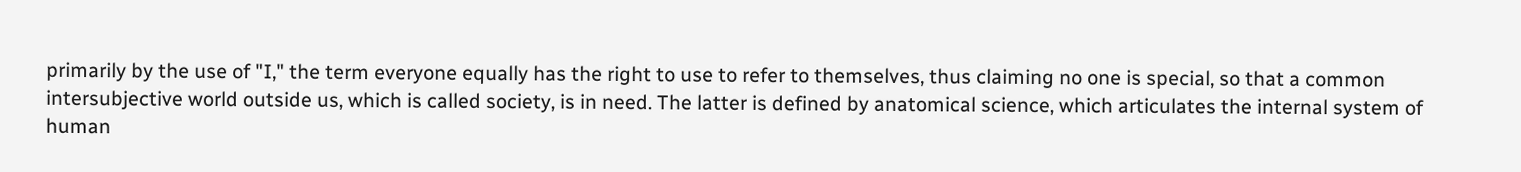primarily by the use of "I," the term everyone equally has the right to use to refer to themselves, thus claiming no one is special, so that a common intersubjective world outside us, which is called society, is in need. The latter is defined by anatomical science, which articulates the internal system of human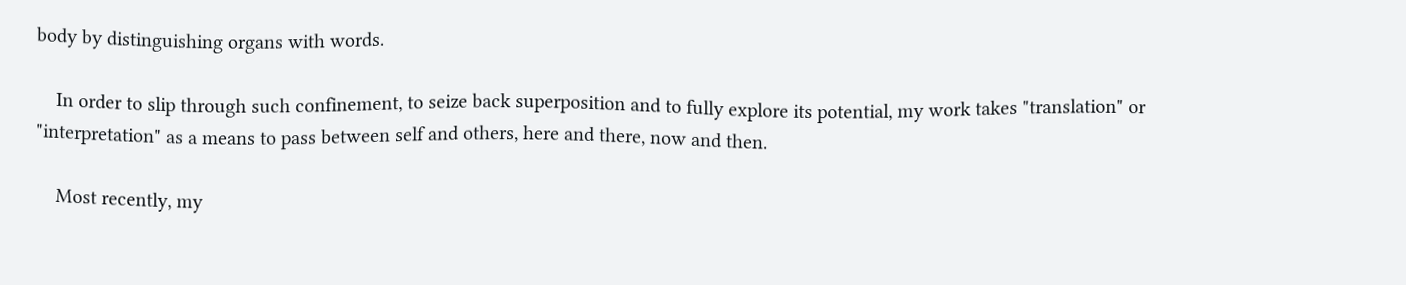body by distinguishing organs with words.

    In order to slip through such confinement, to seize back superposition and to fully explore its potential, my work takes "translation" or "interpretation" as a means to pass between self and others, here and there, now and then.

    Most recently, my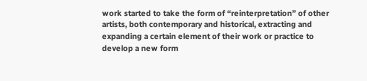work started to take the form of “reinterpretation” of other artists, both contemporary and historical, extracting and expanding a certain element of their work or practice to develop a new form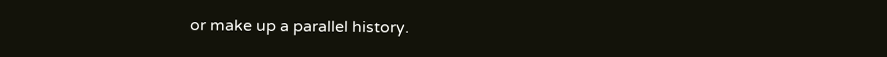or make up a parallel history.